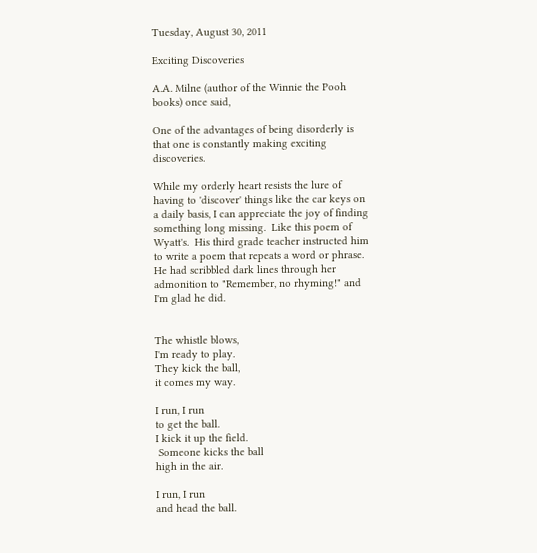Tuesday, August 30, 2011

Exciting Discoveries

A.A. Milne (author of the Winnie the Pooh books) once said,

One of the advantages of being disorderly is that one is constantly making exciting discoveries.

While my orderly heart resists the lure of having to 'discover' things like the car keys on a daily basis, I can appreciate the joy of finding something long missing.  Like this poem of Wyatt's.  His third grade teacher instructed him to write a poem that repeats a word or phrase.  He had scribbled dark lines through her admonition to "Remember, no rhyming!" and I'm glad he did.


The whistle blows,
I'm ready to play.
They kick the ball,
it comes my way.

I run, I run
to get the ball.
I kick it up the field.
 Someone kicks the ball
high in the air.

I run, I run
and head the ball.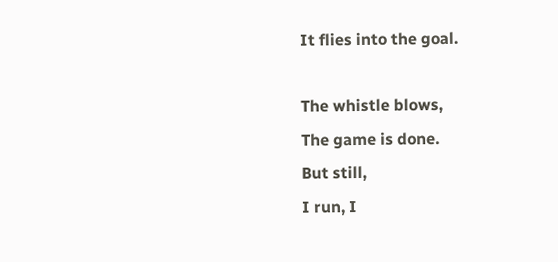It flies into the goal.

The whistle blows,
The game is done.
But still,
I run, I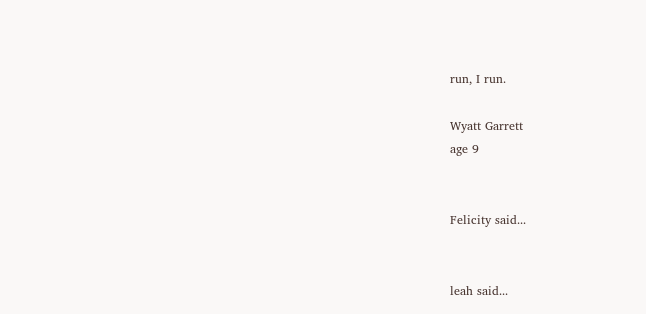run, I run.

Wyatt Garrett
age 9


Felicity said...


leah said...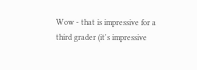Wow - that is impressive for a third grader (it's impressive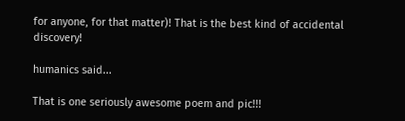for anyone, for that matter)! That is the best kind of accidental discovery!

humanics said...

That is one seriously awesome poem and pic!!!